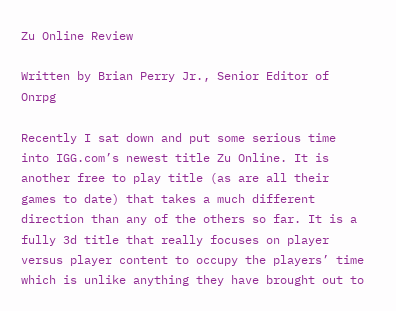Zu Online Review

Written by Brian Perry Jr., Senior Editor of Onrpg

Recently I sat down and put some serious time into IGG.com’s newest title Zu Online. It is another free to play title (as are all their games to date) that takes a much different direction than any of the others so far. It is a fully 3d title that really focuses on player versus player content to occupy the players’ time which is unlike anything they have brought out to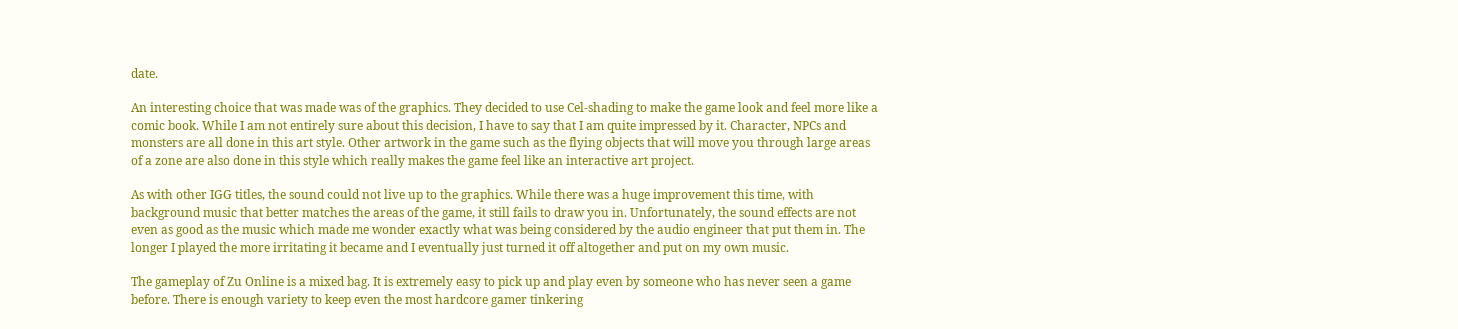date.

An interesting choice that was made was of the graphics. They decided to use Cel-shading to make the game look and feel more like a comic book. While I am not entirely sure about this decision, I have to say that I am quite impressed by it. Character, NPCs and monsters are all done in this art style. Other artwork in the game such as the flying objects that will move you through large areas of a zone are also done in this style which really makes the game feel like an interactive art project.

As with other IGG titles, the sound could not live up to the graphics. While there was a huge improvement this time, with background music that better matches the areas of the game, it still fails to draw you in. Unfortunately, the sound effects are not even as good as the music which made me wonder exactly what was being considered by the audio engineer that put them in. The longer I played the more irritating it became and I eventually just turned it off altogether and put on my own music.

The gameplay of Zu Online is a mixed bag. It is extremely easy to pick up and play even by someone who has never seen a game before. There is enough variety to keep even the most hardcore gamer tinkering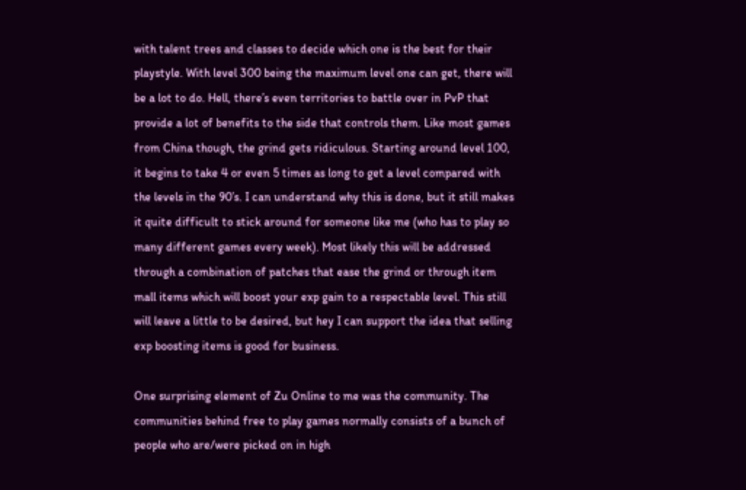with talent trees and classes to decide which one is the best for their playstyle. With level 300 being the maximum level one can get, there will be a lot to do. Hell, there’s even territories to battle over in PvP that provide a lot of benefits to the side that controls them. Like most games from China though, the grind gets ridiculous. Starting around level 100, it begins to take 4 or even 5 times as long to get a level compared with the levels in the 90’s. I can understand why this is done, but it still makes it quite difficult to stick around for someone like me (who has to play so many different games every week). Most likely this will be addressed through a combination of patches that ease the grind or through item mall items which will boost your exp gain to a respectable level. This still will leave a little to be desired, but hey I can support the idea that selling exp boosting items is good for business.

One surprising element of Zu Online to me was the community. The communities behind free to play games normally consists of a bunch of people who are/were picked on in high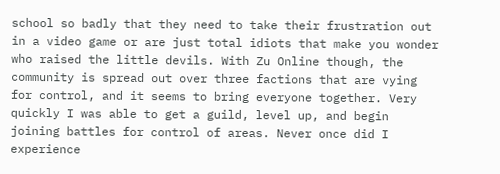school so badly that they need to take their frustration out in a video game or are just total idiots that make you wonder who raised the little devils. With Zu Online though, the community is spread out over three factions that are vying for control, and it seems to bring everyone together. Very quickly I was able to get a guild, level up, and begin joining battles for control of areas. Never once did I experience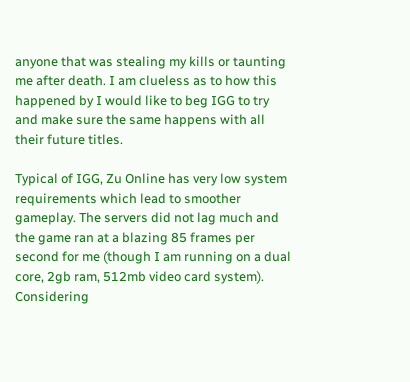anyone that was stealing my kills or taunting me after death. I am clueless as to how this happened by I would like to beg IGG to try and make sure the same happens with all their future titles.

Typical of IGG, Zu Online has very low system requirements which lead to smoother gameplay. The servers did not lag much and the game ran at a blazing 85 frames per second for me (though I am running on a dual core, 2gb ram, 512mb video card system). Considering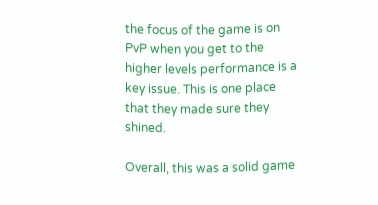the focus of the game is on PvP when you get to the higher levels performance is a key issue. This is one place that they made sure they shined.

Overall, this was a solid game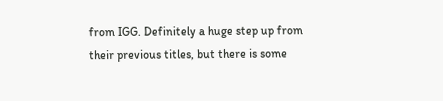from IGG. Definitely a huge step up from their previous titles, but there is some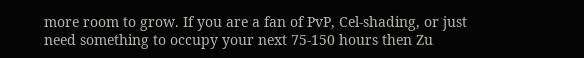more room to grow. If you are a fan of PvP, Cel-shading, or just need something to occupy your next 75-150 hours then Zu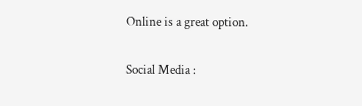Online is a great option.

Social Media :